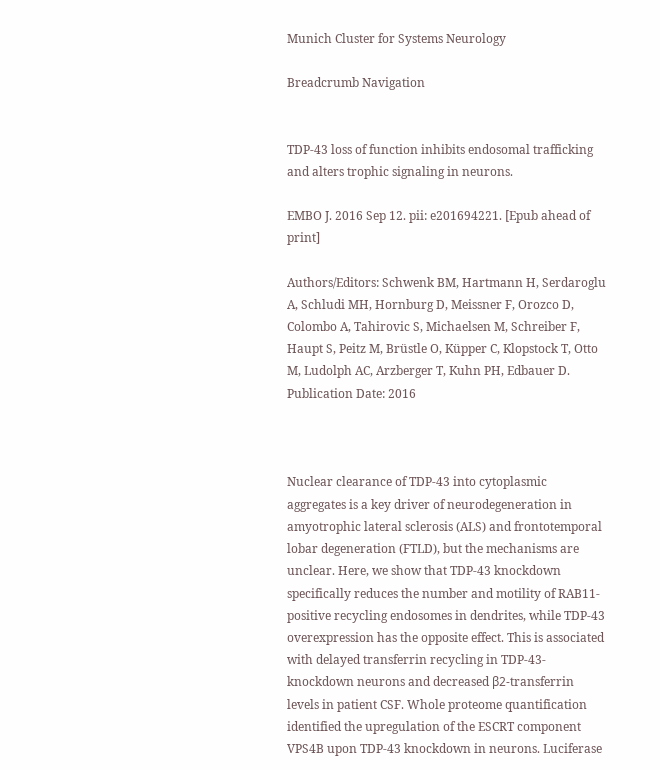Munich Cluster for Systems Neurology

Breadcrumb Navigation


TDP-43 loss of function inhibits endosomal trafficking and alters trophic signaling in neurons.

EMBO J. 2016 Sep 12. pii: e201694221. [Epub ahead of print]

Authors/Editors: Schwenk BM, Hartmann H, Serdaroglu A, Schludi MH, Hornburg D, Meissner F, Orozco D, Colombo A, Tahirovic S, Michaelsen M, Schreiber F, Haupt S, Peitz M, Brüstle O, Küpper C, Klopstock T, Otto M, Ludolph AC, Arzberger T, Kuhn PH, Edbauer D.
Publication Date: 2016



Nuclear clearance of TDP-43 into cytoplasmic aggregates is a key driver of neurodegeneration in amyotrophic lateral sclerosis (ALS) and frontotemporal lobar degeneration (FTLD), but the mechanisms are unclear. Here, we show that TDP-43 knockdown specifically reduces the number and motility of RAB11-positive recycling endosomes in dendrites, while TDP-43 overexpression has the opposite effect. This is associated with delayed transferrin recycling in TDP-43-knockdown neurons and decreased β2-transferrin levels in patient CSF. Whole proteome quantification identified the upregulation of the ESCRT component VPS4B upon TDP-43 knockdown in neurons. Luciferase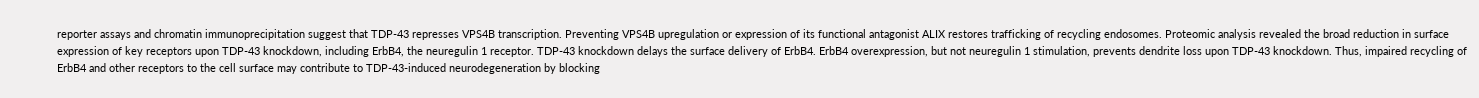reporter assays and chromatin immunoprecipitation suggest that TDP-43 represses VPS4B transcription. Preventing VPS4B upregulation or expression of its functional antagonist ALIX restores trafficking of recycling endosomes. Proteomic analysis revealed the broad reduction in surface expression of key receptors upon TDP-43 knockdown, including ErbB4, the neuregulin 1 receptor. TDP-43 knockdown delays the surface delivery of ErbB4. ErbB4 overexpression, but not neuregulin 1 stimulation, prevents dendrite loss upon TDP-43 knockdown. Thus, impaired recycling of ErbB4 and other receptors to the cell surface may contribute to TDP-43-induced neurodegeneration by blocking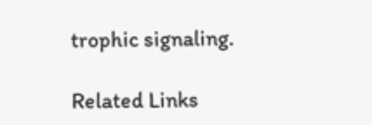trophic signaling.

Related Links